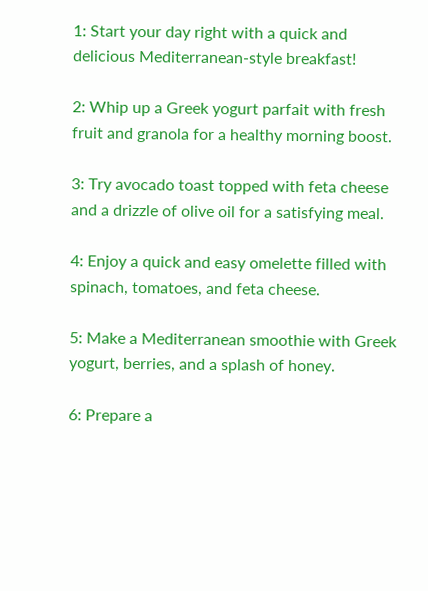1: Start your day right with a quick and delicious Mediterranean-style breakfast!

2: Whip up a Greek yogurt parfait with fresh fruit and granola for a healthy morning boost.

3: Try avocado toast topped with feta cheese and a drizzle of olive oil for a satisfying meal.

4: Enjoy a quick and easy omelette filled with spinach, tomatoes, and feta cheese.

5: Make a Mediterranean smoothie with Greek yogurt, berries, and a splash of honey.

6: Prepare a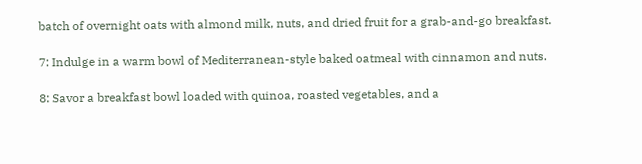batch of overnight oats with almond milk, nuts, and dried fruit for a grab-and-go breakfast.

7: Indulge in a warm bowl of Mediterranean-style baked oatmeal with cinnamon and nuts.

8: Savor a breakfast bowl loaded with quinoa, roasted vegetables, and a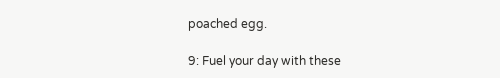poached egg.

9: Fuel your day with these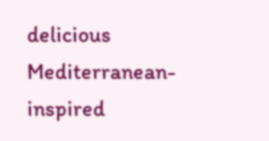delicious Mediterranean-inspired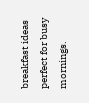breakfast ideas perfect for busy mornings.